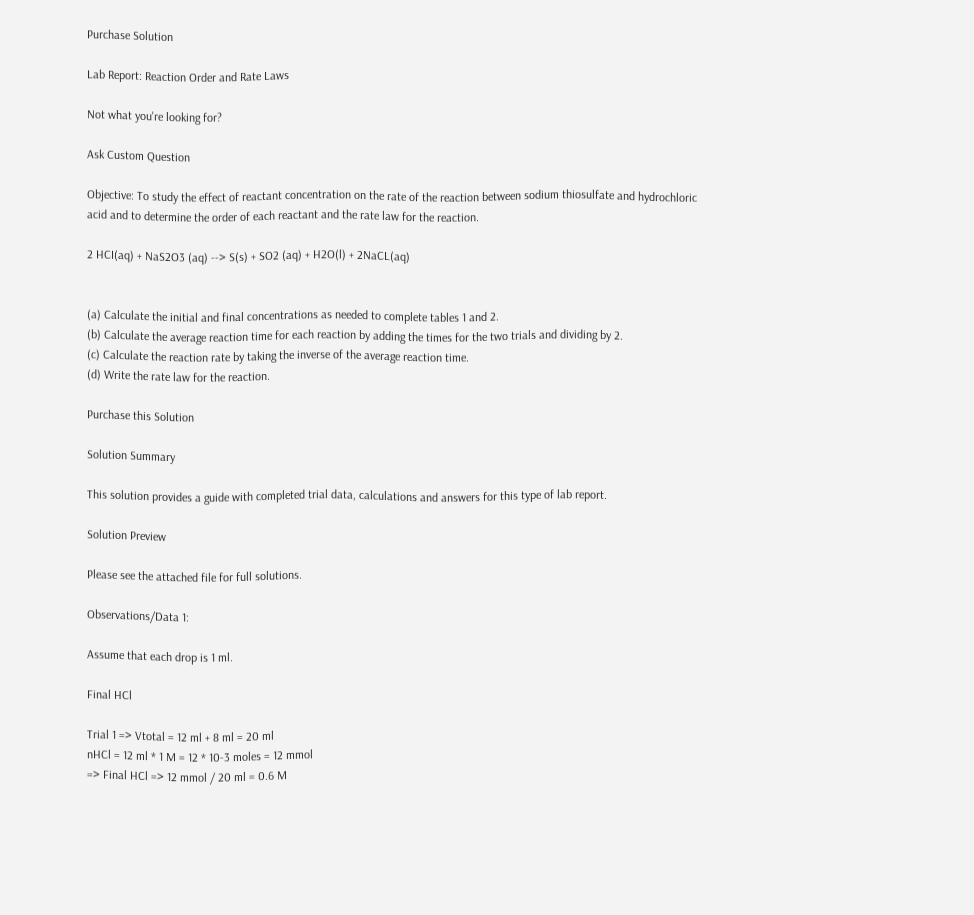Purchase Solution

Lab Report: Reaction Order and Rate Laws

Not what you're looking for?

Ask Custom Question

Objective: To study the effect of reactant concentration on the rate of the reaction between sodium thiosulfate and hydrochloric acid and to determine the order of each reactant and the rate law for the reaction.

2 HCI(aq) + NaS2O3 (aq) --> S(s) + SO2 (aq) + H2O(l) + 2NaCL(aq)


(a) Calculate the initial and final concentrations as needed to complete tables 1 and 2.
(b) Calculate the average reaction time for each reaction by adding the times for the two trials and dividing by 2.
(c) Calculate the reaction rate by taking the inverse of the average reaction time.
(d) Write the rate law for the reaction.

Purchase this Solution

Solution Summary

This solution provides a guide with completed trial data, calculations and answers for this type of lab report.

Solution Preview

Please see the attached file for full solutions.

Observations/Data 1:

Assume that each drop is 1 ml.

Final HCl

Trial 1 => Vtotal = 12 ml + 8 ml = 20 ml
nHCl = 12 ml * 1 M = 12 * 10-3 moles = 12 mmol
=> Final HCl => 12 mmol / 20 ml = 0.6 M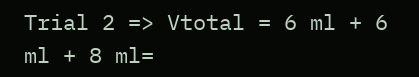Trial 2 => Vtotal = 6 ml + 6 ml + 8 ml=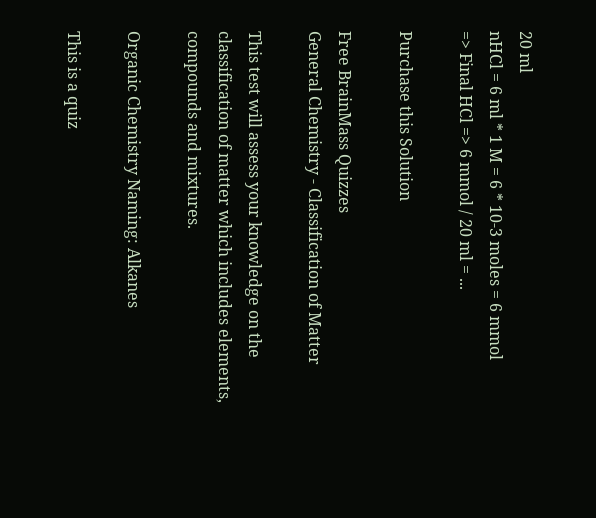20 ml
nHCl = 6 ml * 1 M = 6 * 10-3 moles = 6 mmol
=> Final HCl => 6 mmol / 20 ml = ...

Purchase this Solution

Free BrainMass Quizzes
General Chemistry - Classification of Matter

This test will assess your knowledge on the classification of matter which includes elements, compounds and mixtures.

Organic Chemistry Naming: Alkanes

This is a quiz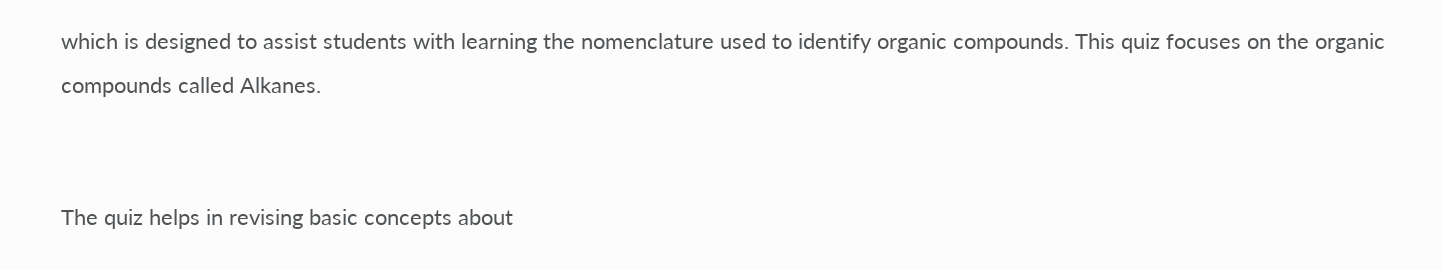which is designed to assist students with learning the nomenclature used to identify organic compounds. This quiz focuses on the organic compounds called Alkanes.


The quiz helps in revising basic concepts about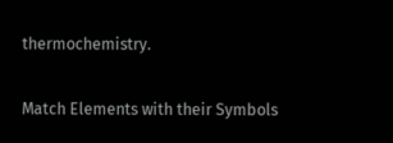thermochemistry.

Match Elements with their Symbols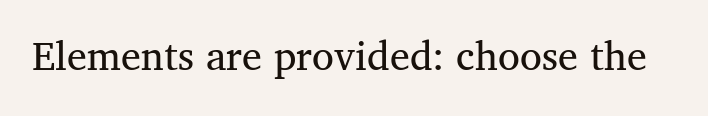Elements are provided: choose the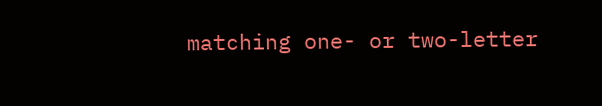matching one- or two-letter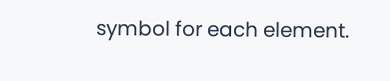symbol for each element.